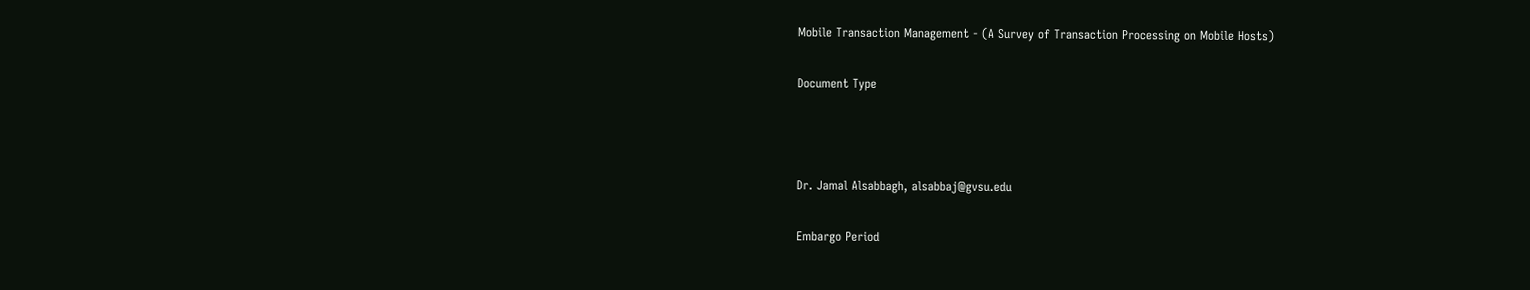Mobile Transaction Management - (A Survey of Transaction Processing on Mobile Hosts)

Document Type



Dr. Jamal Alsabbagh, alsabbaj@gvsu.edu

Embargo Period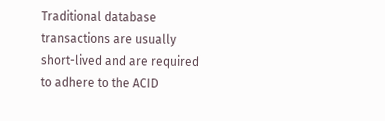Traditional database transactions are usually short-lived and are required to adhere to the ACID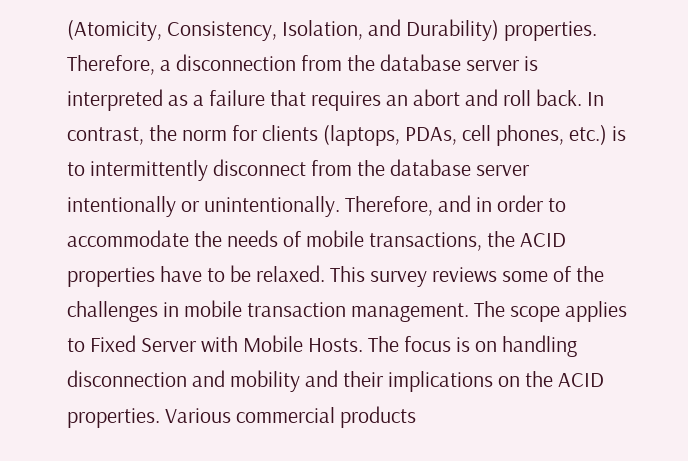(Atomicity, Consistency, Isolation, and Durability) properties. Therefore, a disconnection from the database server is interpreted as a failure that requires an abort and roll back. In contrast, the norm for clients (laptops, PDAs, cell phones, etc.) is to intermittently disconnect from the database server intentionally or unintentionally. Therefore, and in order to accommodate the needs of mobile transactions, the ACID properties have to be relaxed. This survey reviews some of the challenges in mobile transaction management. The scope applies to Fixed Server with Mobile Hosts. The focus is on handling disconnection and mobility and their implications on the ACID properties. Various commercial products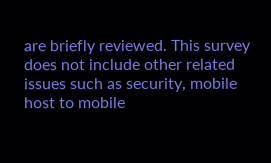are briefly reviewed. This survey does not include other related issues such as security, mobile host to mobile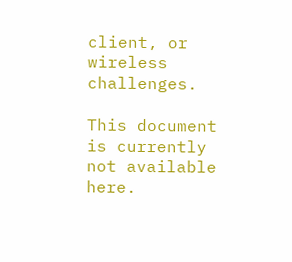client, or wireless challenges.

This document is currently not available here.